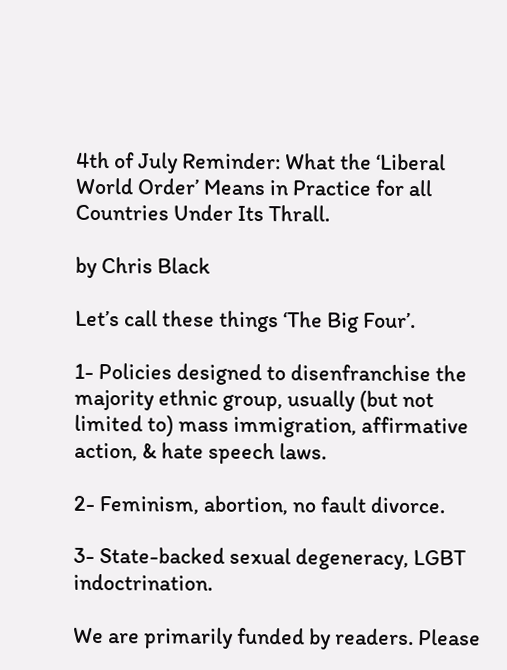4th of July Reminder: What the ‘Liberal World Order’ Means in Practice for all Countries Under Its Thrall.

by Chris Black

Let’s call these things ‘The Big Four’.

1- Policies designed to disenfranchise the majority ethnic group, usually (but not limited to) mass immigration, affirmative action, & hate speech laws.

2- Feminism, abortion, no fault divorce.

3- State-backed sexual degeneracy, LGBT indoctrination.

We are primarily funded by readers. Please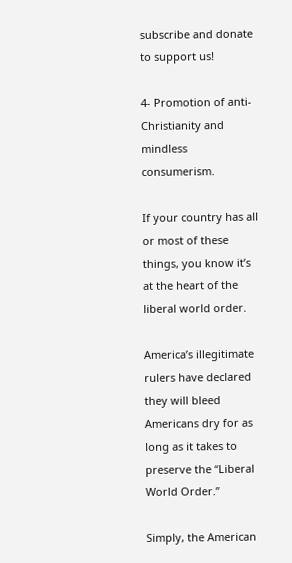subscribe and donate to support us!

4- Promotion of anti-Christianity and mindless consumerism.

If your country has all or most of these things, you know it’s at the heart of the liberal world order.

America’s illegitimate rulers have declared they will bleed Americans dry for as long as it takes to preserve the “Liberal World Order.”

Simply, the American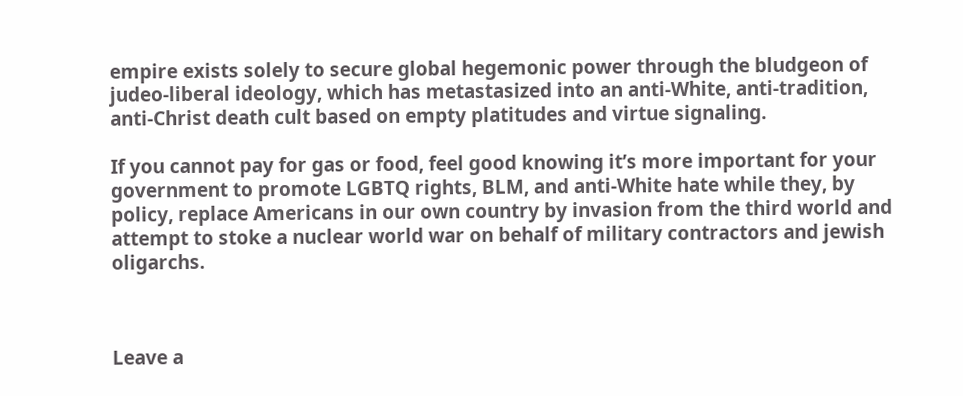empire exists solely to secure global hegemonic power through the bludgeon of judeo-liberal ideology, which has metastasized into an anti-White, anti-tradition, anti-Christ death cult based on empty platitudes and virtue signaling.

If you cannot pay for gas or food, feel good knowing it’s more important for your government to promote LGBTQ rights, BLM, and anti-White hate while they, by policy, replace Americans in our own country by invasion from the third world and attempt to stoke a nuclear world war on behalf of military contractors and jewish oligarchs.



Leave a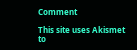Comment

This site uses Akismet to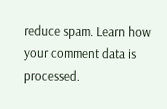reduce spam. Learn how your comment data is processed.